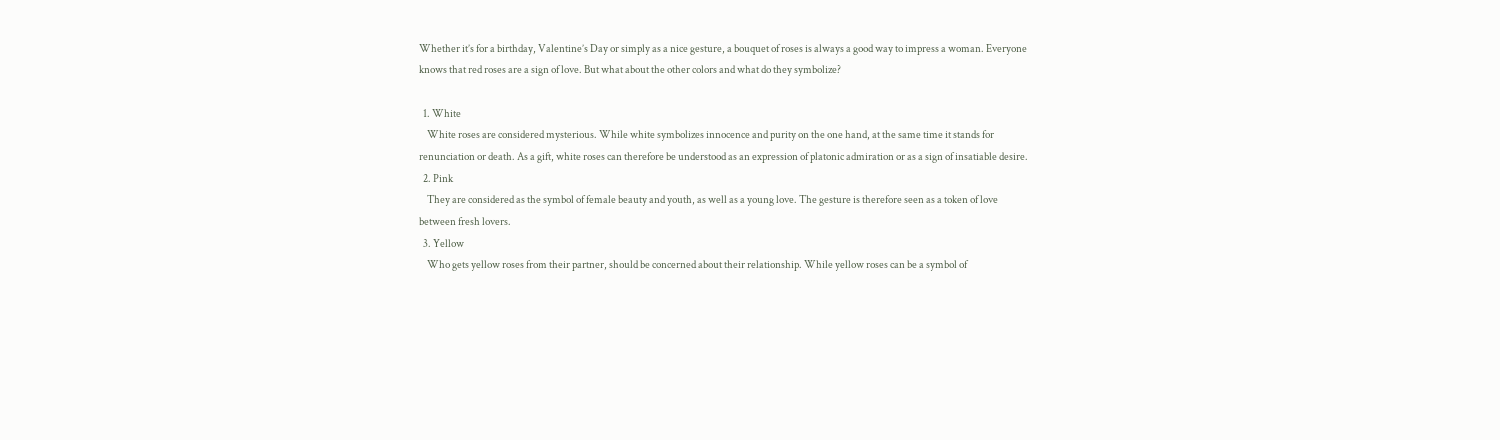Whether it’s for a birthday, Valentine’s Day or simply as a nice gesture, a bouquet of roses is always a good way to impress a woman. Everyone knows that red roses are a sign of love. But what about the other colors and what do they symbolize?

  1. White
    White roses are considered mysterious. While white symbolizes innocence and purity on the one hand, at the same time it stands for renunciation or death. As a gift, white roses can therefore be understood as an expression of platonic admiration or as a sign of insatiable desire.
  2. Pink
    They are considered as the symbol of female beauty and youth, as well as a young love. The gesture is therefore seen as a token of love between fresh lovers.
  3. Yellow
    Who gets yellow roses from their partner, should be concerned about their relationship. While yellow roses can be a symbol of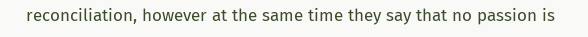reconciliation, however at the same time they say that no passion is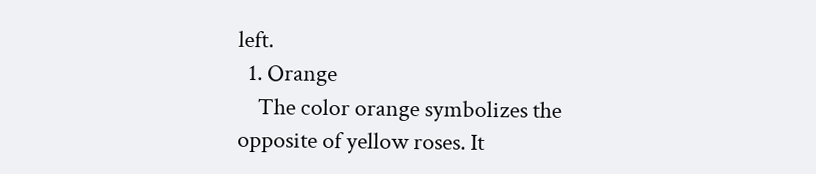left.
  1. Orange
    The color orange symbolizes the opposite of yellow roses. It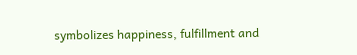symbolizes happiness, fulfillment and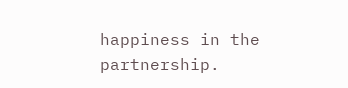happiness in the partnership.